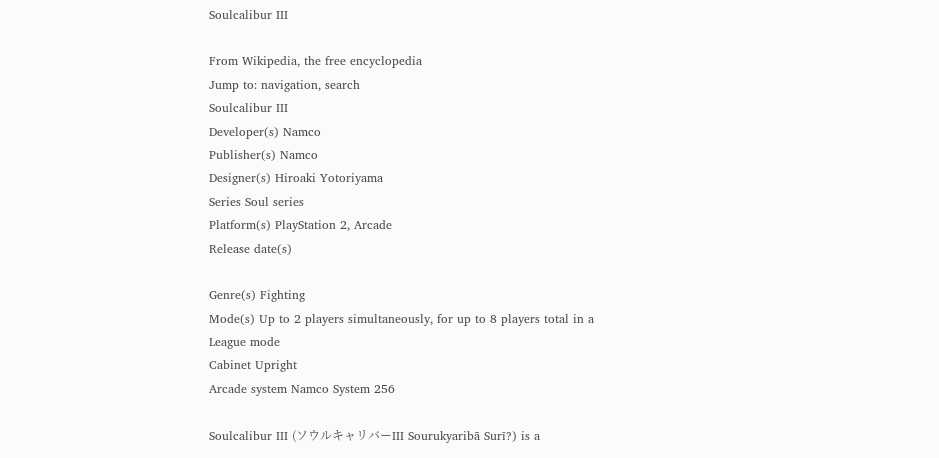Soulcalibur III

From Wikipedia, the free encyclopedia
Jump to: navigation, search
Soulcalibur III
Developer(s) Namco
Publisher(s) Namco
Designer(s) Hiroaki Yotoriyama
Series Soul series
Platform(s) PlayStation 2, Arcade
Release date(s)

Genre(s) Fighting
Mode(s) Up to 2 players simultaneously, for up to 8 players total in a League mode
Cabinet Upright
Arcade system Namco System 256

Soulcalibur III (ソウルキャリバーIII Sourukyaribā Surī?) is a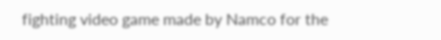fighting video game made by Namco for the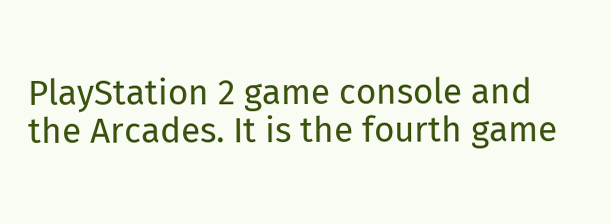PlayStation 2 game console and the Arcades. It is the fourth game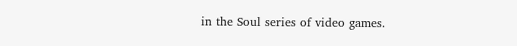in the Soul series of video games.